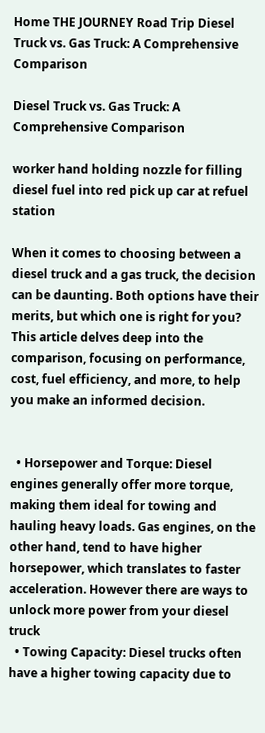Home THE JOURNEY Road Trip Diesel Truck vs. Gas Truck: A Comprehensive Comparison

Diesel Truck vs. Gas Truck: A Comprehensive Comparison

worker hand holding nozzle for filling diesel fuel into red pick up car at refuel station

When it comes to choosing between a diesel truck and a gas truck, the decision can be daunting. Both options have their merits, but which one is right for you? This article delves deep into the comparison, focusing on performance, cost, fuel efficiency, and more, to help you make an informed decision.


  • Horsepower and Torque: Diesel engines generally offer more torque, making them ideal for towing and hauling heavy loads. Gas engines, on the other hand, tend to have higher horsepower, which translates to faster acceleration. However there are ways to unlock more power from your diesel truck
  • Towing Capacity: Diesel trucks often have a higher towing capacity due to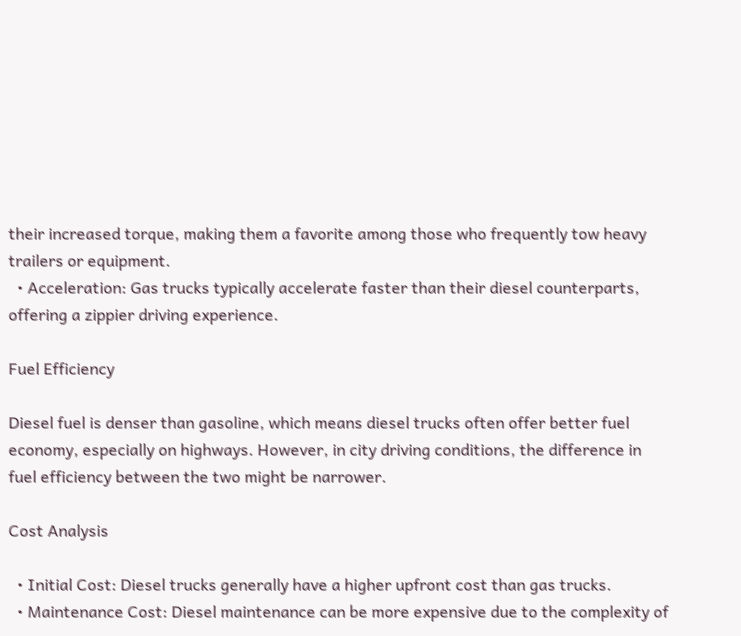their increased torque, making them a favorite among those who frequently tow heavy trailers or equipment.
  • Acceleration: Gas trucks typically accelerate faster than their diesel counterparts, offering a zippier driving experience.

Fuel Efficiency

Diesel fuel is denser than gasoline, which means diesel trucks often offer better fuel economy, especially on highways. However, in city driving conditions, the difference in fuel efficiency between the two might be narrower.

Cost Analysis

  • Initial Cost: Diesel trucks generally have a higher upfront cost than gas trucks.
  • Maintenance Cost: Diesel maintenance can be more expensive due to the complexity of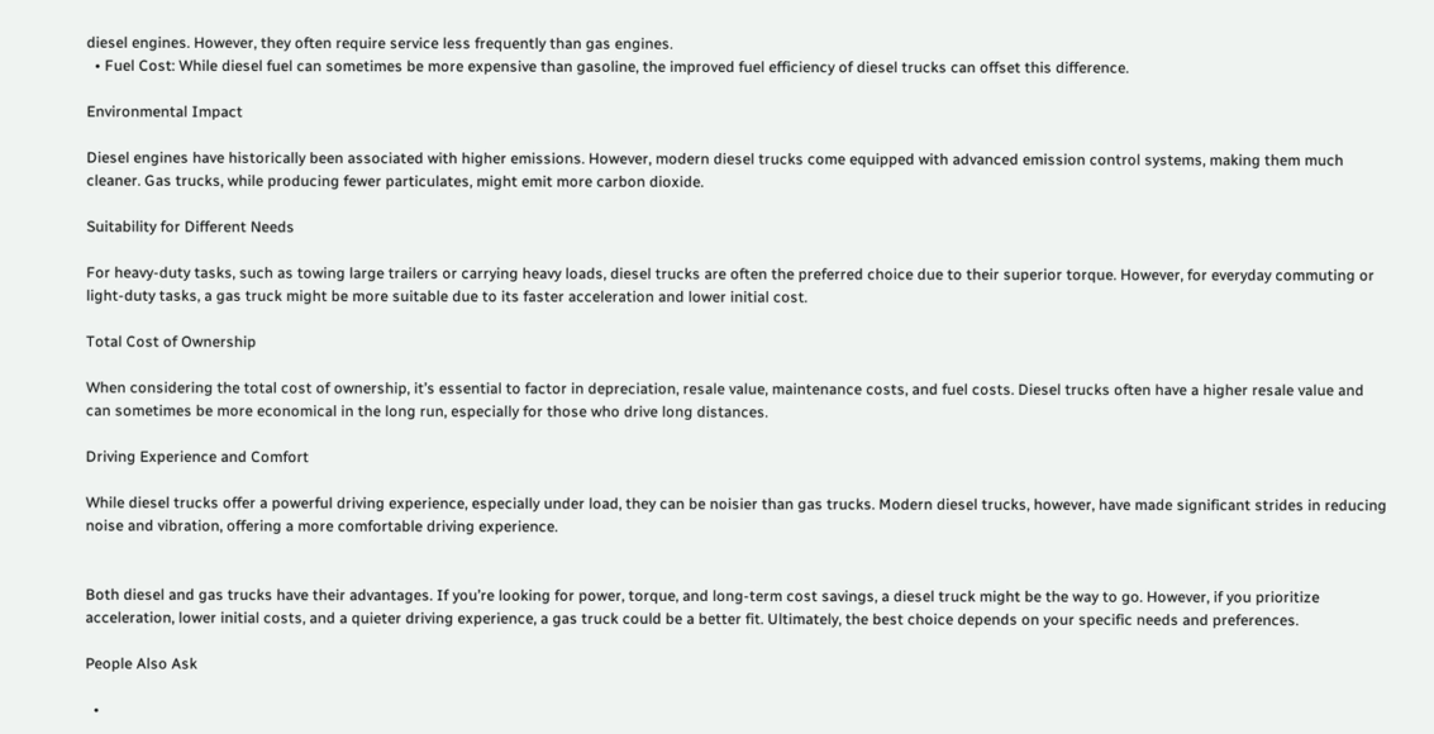diesel engines. However, they often require service less frequently than gas engines.
  • Fuel Cost: While diesel fuel can sometimes be more expensive than gasoline, the improved fuel efficiency of diesel trucks can offset this difference.

Environmental Impact

Diesel engines have historically been associated with higher emissions. However, modern diesel trucks come equipped with advanced emission control systems, making them much cleaner. Gas trucks, while producing fewer particulates, might emit more carbon dioxide.

Suitability for Different Needs

For heavy-duty tasks, such as towing large trailers or carrying heavy loads, diesel trucks are often the preferred choice due to their superior torque. However, for everyday commuting or light-duty tasks, a gas truck might be more suitable due to its faster acceleration and lower initial cost.

Total Cost of Ownership

When considering the total cost of ownership, it’s essential to factor in depreciation, resale value, maintenance costs, and fuel costs. Diesel trucks often have a higher resale value and can sometimes be more economical in the long run, especially for those who drive long distances.

Driving Experience and Comfort

While diesel trucks offer a powerful driving experience, especially under load, they can be noisier than gas trucks. Modern diesel trucks, however, have made significant strides in reducing noise and vibration, offering a more comfortable driving experience.


Both diesel and gas trucks have their advantages. If you’re looking for power, torque, and long-term cost savings, a diesel truck might be the way to go. However, if you prioritize acceleration, lower initial costs, and a quieter driving experience, a gas truck could be a better fit. Ultimately, the best choice depends on your specific needs and preferences.

People Also Ask

  •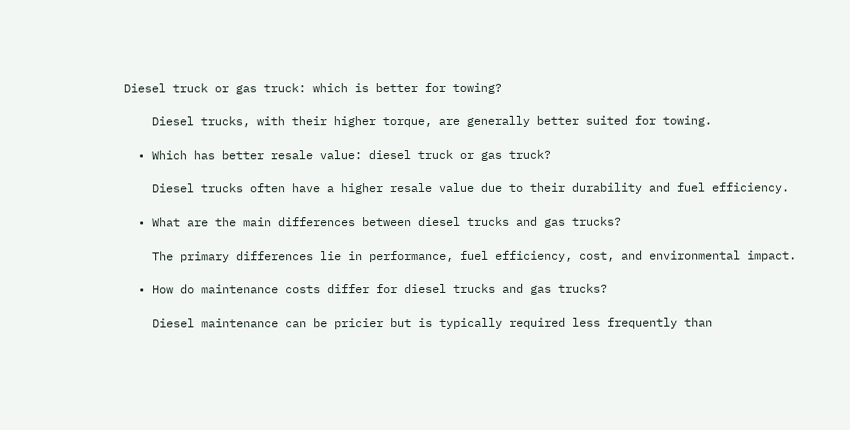Diesel truck or gas truck: which is better for towing?

    Diesel trucks, with their higher torque, are generally better suited for towing.

  • Which has better resale value: diesel truck or gas truck?

    Diesel trucks often have a higher resale value due to their durability and fuel efficiency.

  • What are the main differences between diesel trucks and gas trucks?

    The primary differences lie in performance, fuel efficiency, cost, and environmental impact.

  • How do maintenance costs differ for diesel trucks and gas trucks?

    Diesel maintenance can be pricier but is typically required less frequently than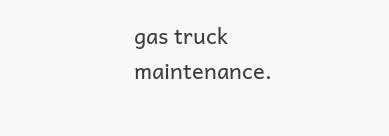gas truck maintenance.